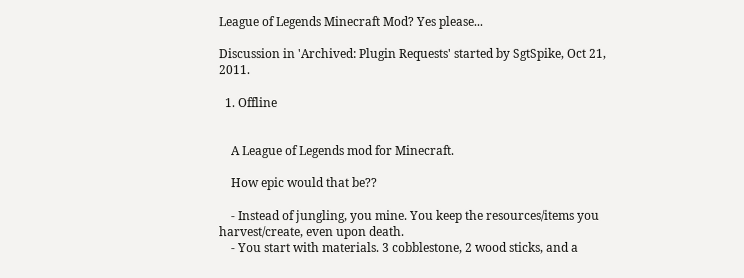League of Legends Minecraft Mod? Yes please...

Discussion in 'Archived: Plugin Requests' started by SgtSpike, Oct 21, 2011.

  1. Offline


    A League of Legends mod for Minecraft.

    How epic would that be??

    - Instead of jungling, you mine. You keep the resources/items you harvest/create, even upon death.
    - You start with materials. 3 cobblestone, 2 wood sticks, and a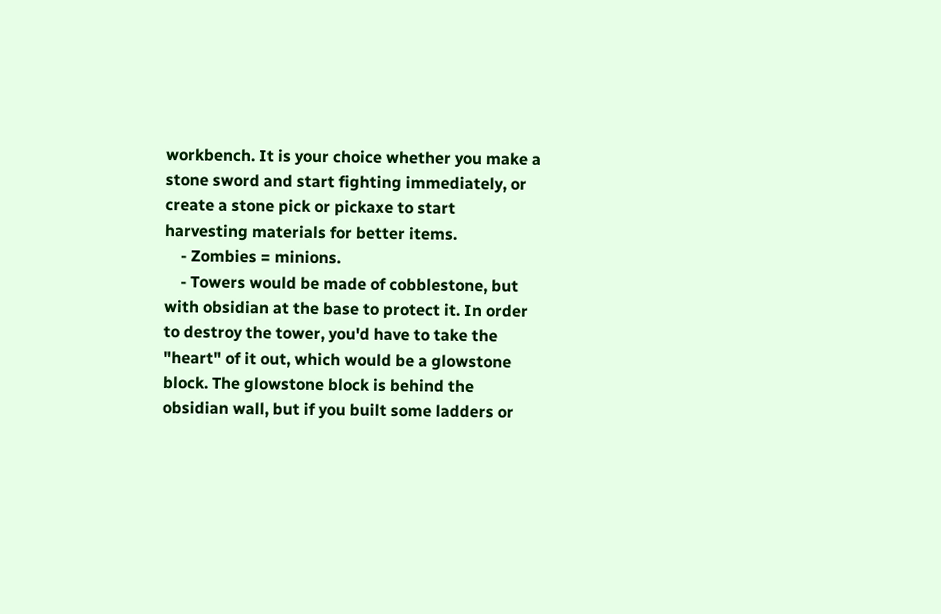workbench. It is your choice whether you make a stone sword and start fighting immediately, or create a stone pick or pickaxe to start harvesting materials for better items.
    - Zombies = minions.
    - Towers would be made of cobblestone, but with obsidian at the base to protect it. In order to destroy the tower, you'd have to take the "heart" of it out, which would be a glowstone block. The glowstone block is behind the obsidian wall, but if you built some ladders or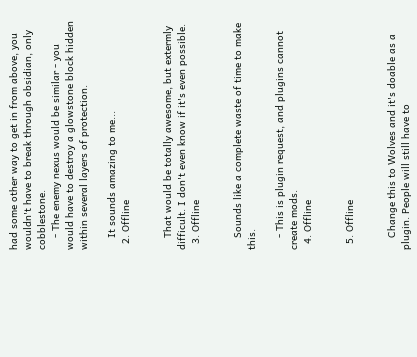had some other way to get in from above, you wouldn't have to break through obsidian, only cobblestone.
    - The enemy nexus would be similar - you would have to destroy a glowstone block hidden within several layers of protection.

    It sounds amazing to me...
  2. Offline


    That would be totally awesome, but extermly difficult. I don't even know if it's even possible.
  3. Offline


    Sounds like a complete waste of time to make this.

    - This is plugin request, and plugins cannot create mods.
  4. Offline


  5. Offline


    Change this to Wolves and it's doable as a plugin. People will still have to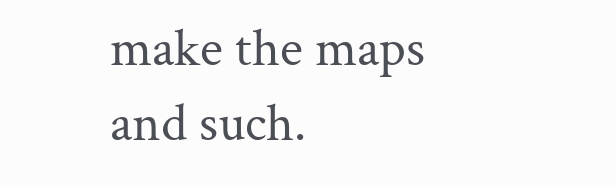make the maps and such.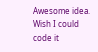Awesome idea. Wish I could code it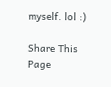myself. lol :)

Share This Page